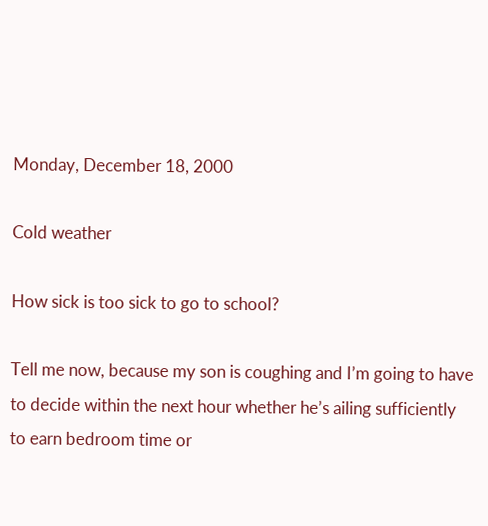Monday, December 18, 2000

Cold weather

How sick is too sick to go to school?

Tell me now, because my son is coughing and I’m going to have to decide within the next hour whether he’s ailing sufficiently to earn bedroom time or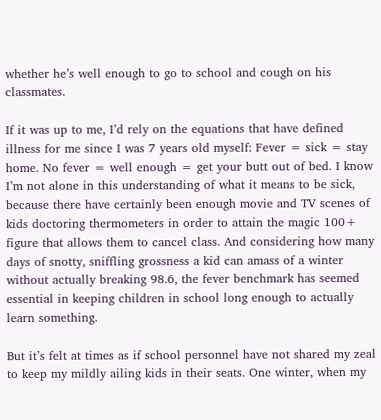whether he’s well enough to go to school and cough on his classmates.

If it was up to me, I’d rely on the equations that have defined illness for me since I was 7 years old myself: Fever = sick = stay home. No fever = well enough = get your butt out of bed. I know I’m not alone in this understanding of what it means to be sick, because there have certainly been enough movie and TV scenes of kids doctoring thermometers in order to attain the magic 100+ figure that allows them to cancel class. And considering how many days of snotty, sniffling grossness a kid can amass of a winter without actually breaking 98.6, the fever benchmark has seemed essential in keeping children in school long enough to actually learn something.

But it’s felt at times as if school personnel have not shared my zeal to keep my mildly ailing kids in their seats. One winter, when my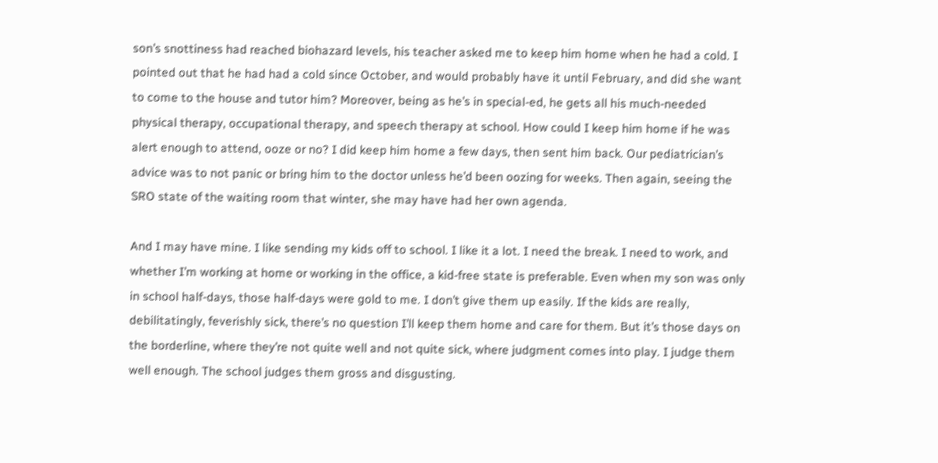son’s snottiness had reached biohazard levels, his teacher asked me to keep him home when he had a cold. I pointed out that he had had a cold since October, and would probably have it until February, and did she want to come to the house and tutor him? Moreover, being as he’s in special-ed, he gets all his much-needed physical therapy, occupational therapy, and speech therapy at school. How could I keep him home if he was alert enough to attend, ooze or no? I did keep him home a few days, then sent him back. Our pediatrician’s advice was to not panic or bring him to the doctor unless he’d been oozing for weeks. Then again, seeing the SRO state of the waiting room that winter, she may have had her own agenda.

And I may have mine. I like sending my kids off to school. I like it a lot. I need the break. I need to work, and whether I’m working at home or working in the office, a kid-free state is preferable. Even when my son was only in school half-days, those half-days were gold to me. I don’t give them up easily. If the kids are really, debilitatingly, feverishly sick, there’s no question I’ll keep them home and care for them. But it’s those days on the borderline, where they’re not quite well and not quite sick, where judgment comes into play. I judge them well enough. The school judges them gross and disgusting.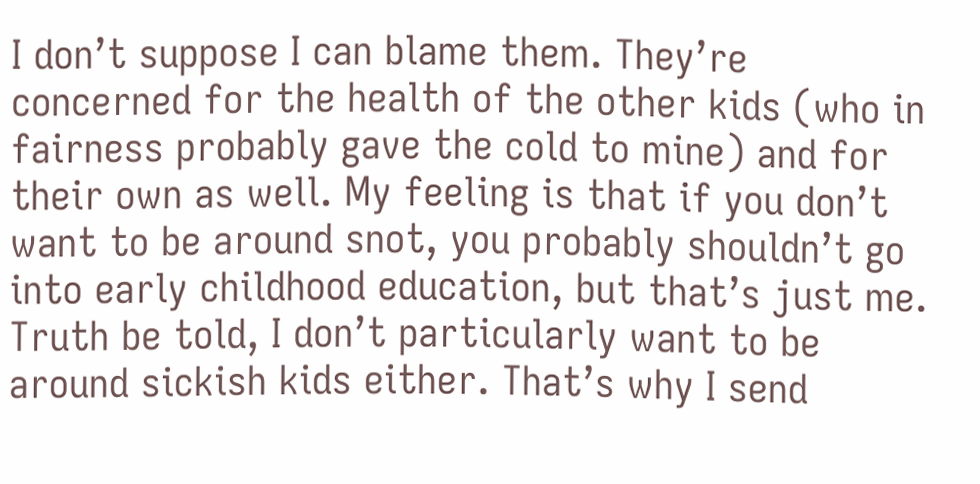I don’t suppose I can blame them. They’re concerned for the health of the other kids (who in fairness probably gave the cold to mine) and for their own as well. My feeling is that if you don’t want to be around snot, you probably shouldn’t go into early childhood education, but that’s just me. Truth be told, I don’t particularly want to be around sickish kids either. That’s why I send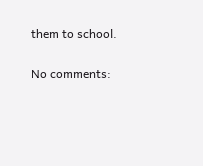them to school.

No comments: